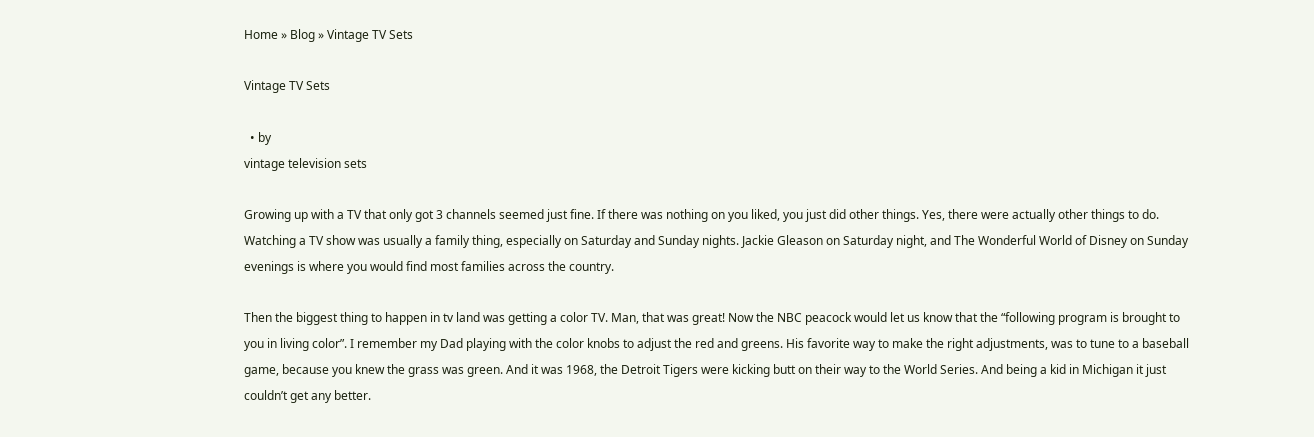Home » Blog » Vintage TV Sets

Vintage TV Sets

  • by
vintage television sets

Growing up with a TV that only got 3 channels seemed just fine. If there was nothing on you liked, you just did other things. Yes, there were actually other things to do. Watching a TV show was usually a family thing, especially on Saturday and Sunday nights. Jackie Gleason on Saturday night, and The Wonderful World of Disney on Sunday evenings is where you would find most families across the country.

Then the biggest thing to happen in tv land was getting a color TV. Man, that was great! Now the NBC peacock would let us know that the “following program is brought to you in living color”. I remember my Dad playing with the color knobs to adjust the red and greens. His favorite way to make the right adjustments, was to tune to a baseball game, because you knew the grass was green. And it was 1968, the Detroit Tigers were kicking butt on their way to the World Series. And being a kid in Michigan it just couldn’t get any better.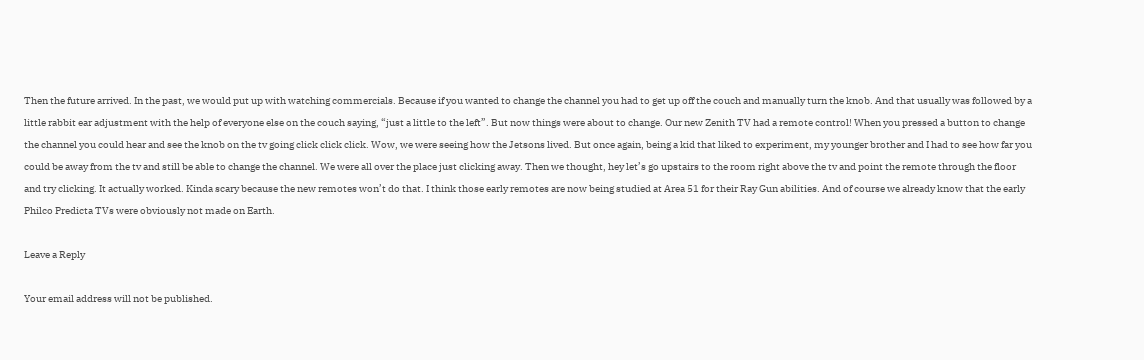Then the future arrived. In the past, we would put up with watching commercials. Because if you wanted to change the channel you had to get up off the couch and manually turn the knob. And that usually was followed by a little rabbit ear adjustment with the help of everyone else on the couch saying, “just a little to the left”. But now things were about to change. Our new Zenith TV had a remote control! When you pressed a button to change the channel you could hear and see the knob on the tv going click click click. Wow, we were seeing how the Jetsons lived. But once again, being a kid that liked to experiment, my younger brother and I had to see how far you could be away from the tv and still be able to change the channel. We were all over the place just clicking away. Then we thought, hey let’s go upstairs to the room right above the tv and point the remote through the floor and try clicking. It actually worked. Kinda scary because the new remotes won’t do that. I think those early remotes are now being studied at Area 51 for their Ray Gun abilities. And of course we already know that the early Philco Predicta TVs were obviously not made on Earth.

Leave a Reply

Your email address will not be published.